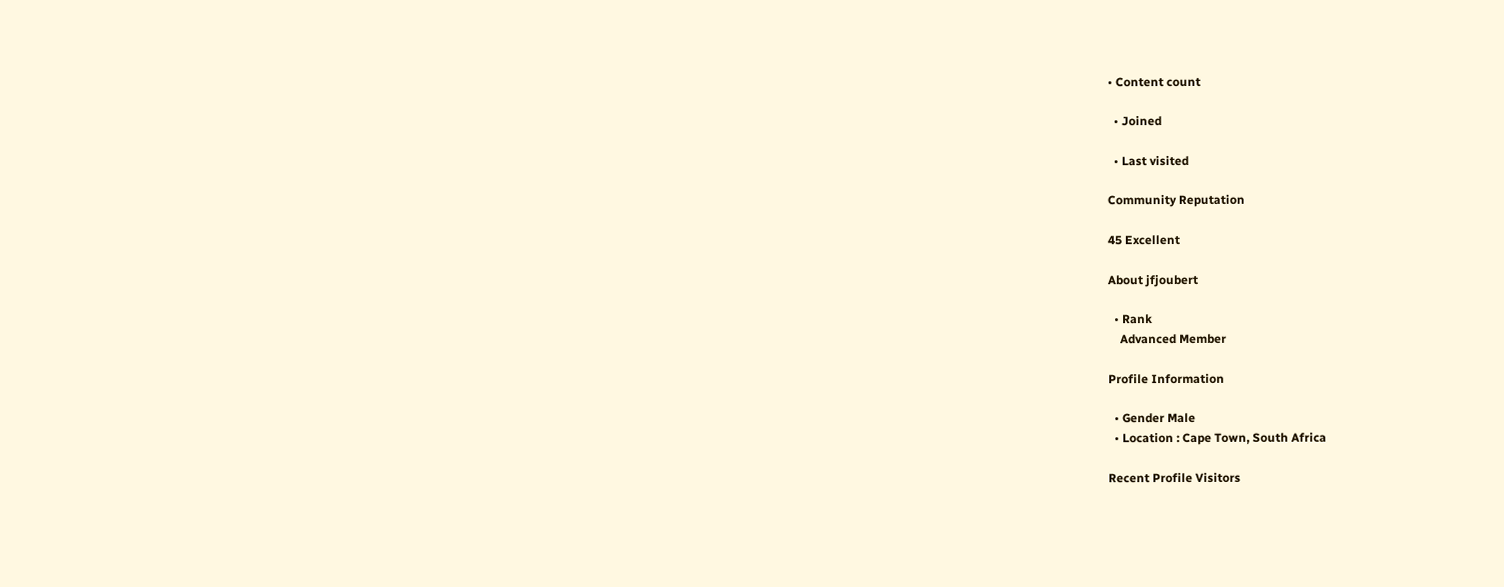• Content count

  • Joined

  • Last visited

Community Reputation

45 Excellent

About jfjoubert

  • Rank
    Advanced Member

Profile Information

  • Gender Male
  • Location : Cape Town, South Africa

Recent Profile Visitors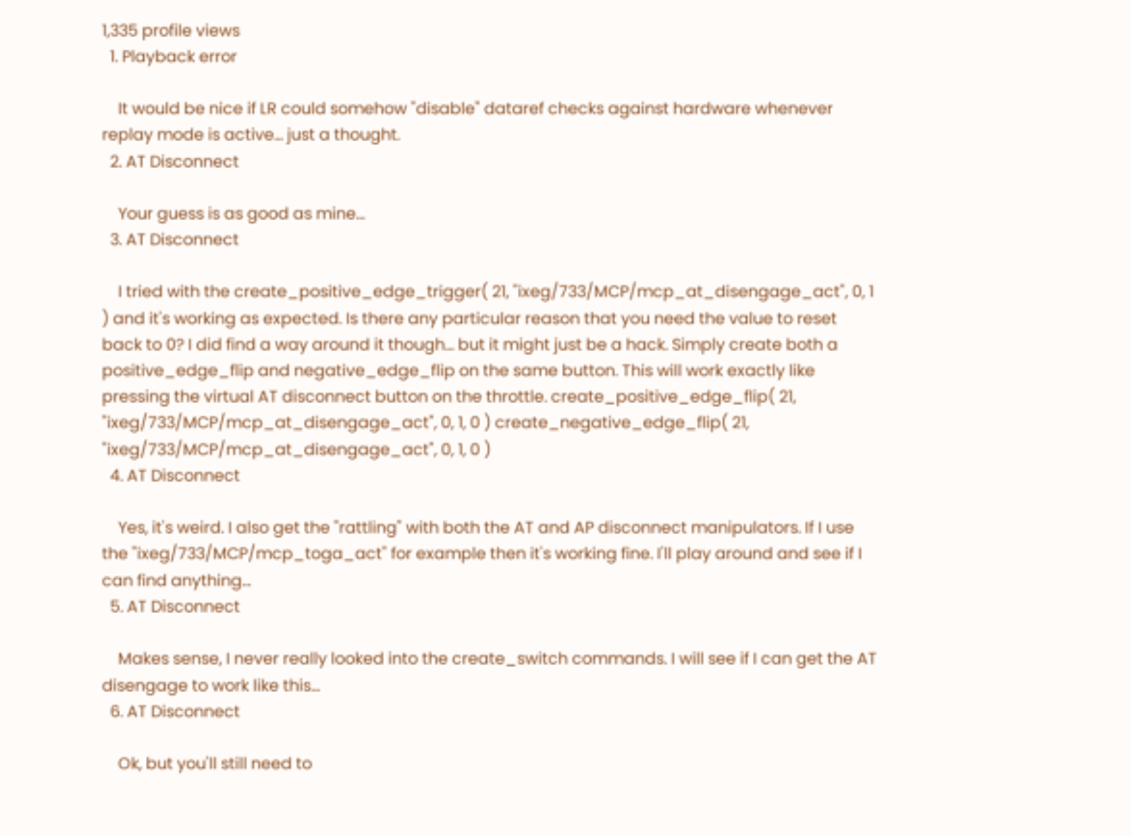1,335 profile views
  1. Playback error

    It would be nice if LR could somehow "disable" dataref checks against hardware whenever replay mode is active... just a thought.
  2. AT Disconnect

    Your guess is as good as mine...
  3. AT Disconnect

    I tried with the create_positive_edge_trigger( 21, "ixeg/733/MCP/mcp_at_disengage_act", 0, 1 ) and it's working as expected. Is there any particular reason that you need the value to reset back to 0? I did find a way around it though... but it might just be a hack. Simply create both a positive_edge_flip and negative_edge_flip on the same button. This will work exactly like pressing the virtual AT disconnect button on the throttle. create_positive_edge_flip( 21, "ixeg/733/MCP/mcp_at_disengage_act", 0, 1, 0 ) create_negative_edge_flip( 21, "ixeg/733/MCP/mcp_at_disengage_act", 0, 1, 0 )
  4. AT Disconnect

    Yes, it's weird. I also get the "rattling" with both the AT and AP disconnect manipulators. If I use the "ixeg/733/MCP/mcp_toga_act" for example then it's working fine. I'll play around and see if I can find anything...
  5. AT Disconnect

    Makes sense, I never really looked into the create_switch commands. I will see if I can get the AT disengage to work like this...
  6. AT Disconnect

    Ok, but you'll still need to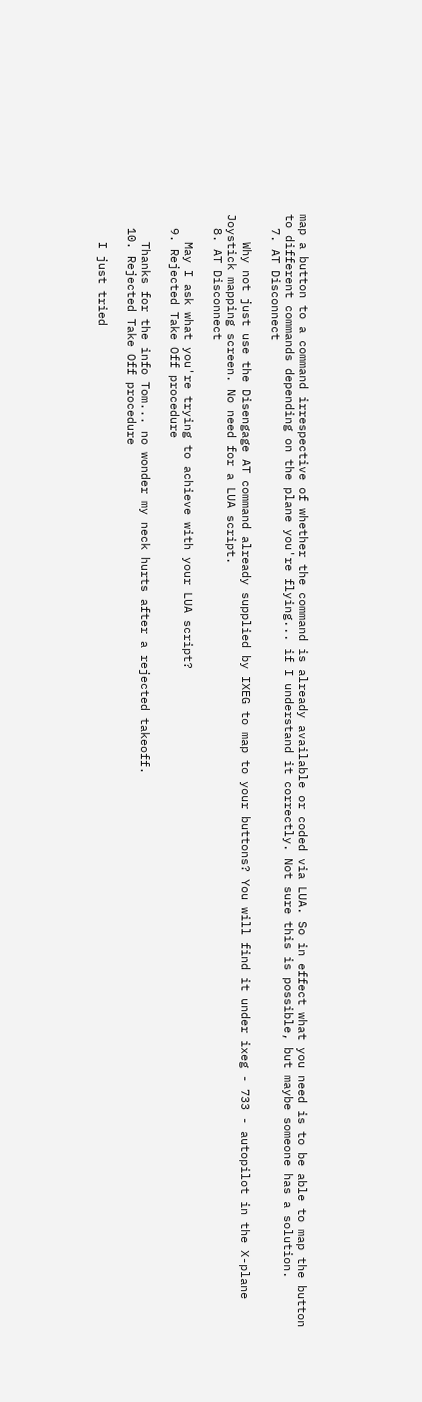map a button to a command irrespective of whether the command is already available or coded via LUA. So in effect what you need is to be able to map the button to different commands depending on the plane you're flying... if I understand it correctly. Not sure this is possible, but maybe someone has a solution.
  7. AT Disconnect

    Why not just use the Disengage AT command already supplied by IXEG to map to your buttons? You will find it under ixeg - 733 - autopilot in the X-plane Joystick mapping screen. No need for a LUA script.
  8. AT Disconnect

    May I ask what you're trying to achieve with your LUA script?
  9. Rejected Take Off procedure

    Thanks for the info Tom... no wonder my neck hurts after a rejected takeoff.
  10. Rejected Take Off procedure

    I just tried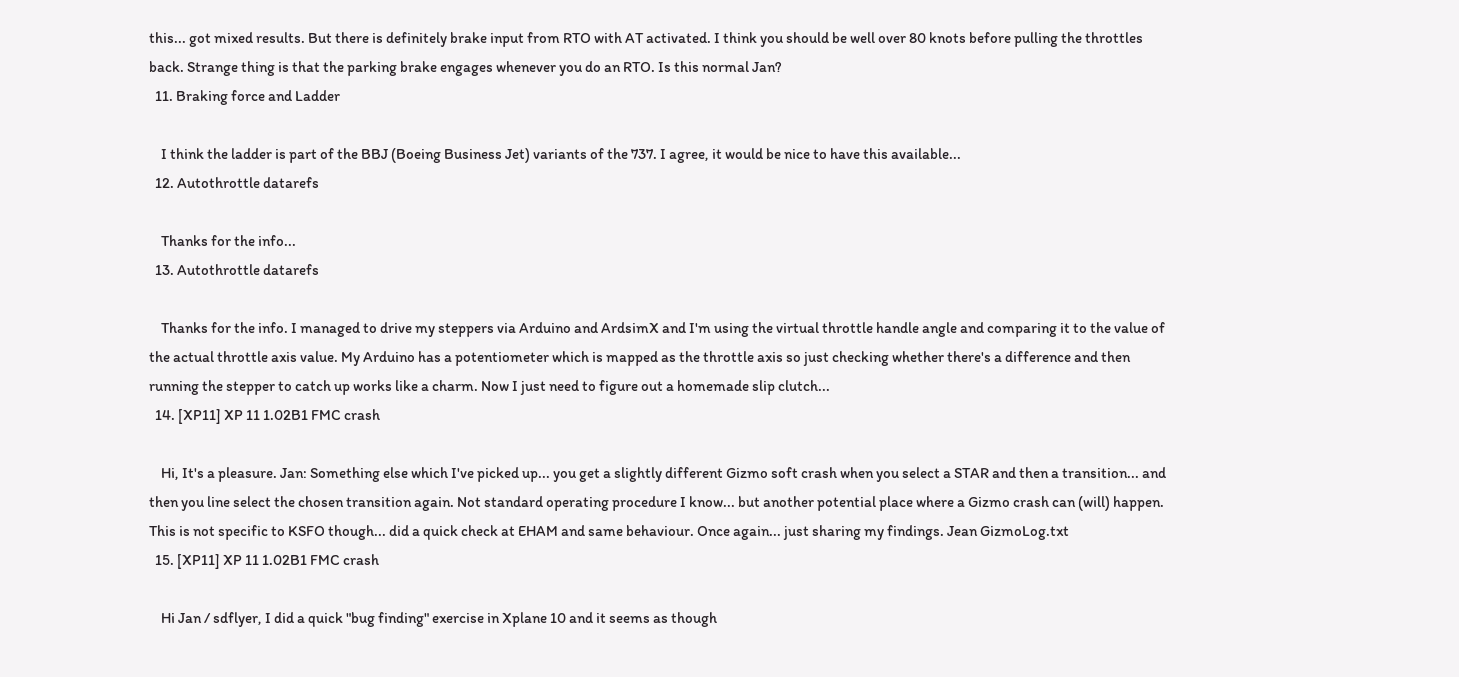this... got mixed results. But there is definitely brake input from RTO with AT activated. I think you should be well over 80 knots before pulling the throttles back. Strange thing is that the parking brake engages whenever you do an RTO. Is this normal Jan?
  11. Braking force and Ladder

    I think the ladder is part of the BBJ (Boeing Business Jet) variants of the 737. I agree, it would be nice to have this available...
  12. Autothrottle datarefs

    Thanks for the info...
  13. Autothrottle datarefs

    Thanks for the info. I managed to drive my steppers via Arduino and ArdsimX and I'm using the virtual throttle handle angle and comparing it to the value of the actual throttle axis value. My Arduino has a potentiometer which is mapped as the throttle axis so just checking whether there's a difference and then running the stepper to catch up works like a charm. Now I just need to figure out a homemade slip clutch...
  14. [XP11] XP 11 1.02B1 FMC crash

    Hi, It's a pleasure. Jan: Something else which I've picked up... you get a slightly different Gizmo soft crash when you select a STAR and then a transition... and then you line select the chosen transition again. Not standard operating procedure I know... but another potential place where a Gizmo crash can (will) happen. This is not specific to KSFO though... did a quick check at EHAM and same behaviour. Once again... just sharing my findings. Jean GizmoLog.txt
  15. [XP11] XP 11 1.02B1 FMC crash

    Hi Jan / sdflyer, I did a quick "bug finding" exercise in Xplane 10 and it seems as though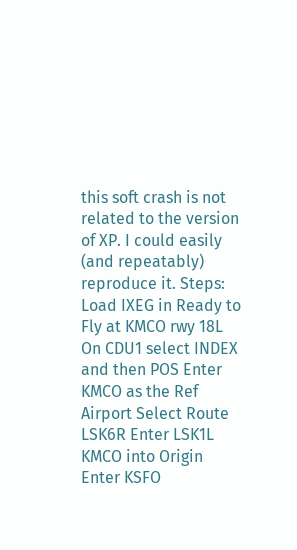this soft crash is not related to the version of XP. I could easily (and repeatably) reproduce it. Steps: Load IXEG in Ready to Fly at KMCO rwy 18L On CDU1 select INDEX and then POS Enter KMCO as the Ref Airport Select Route LSK6R Enter LSK1L KMCO into Origin Enter KSFO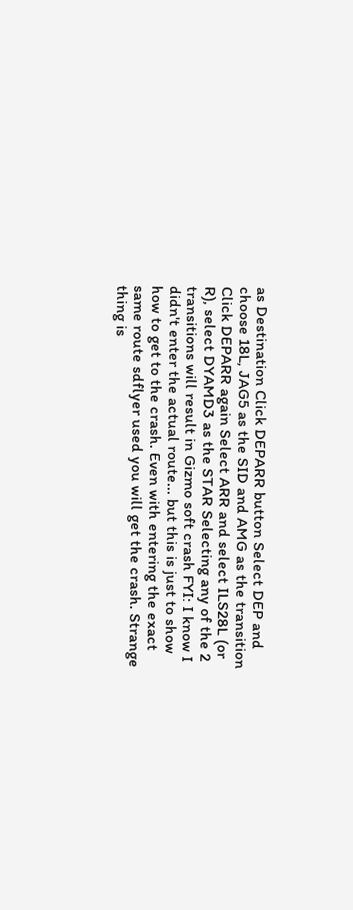as Destination Click DEPARR button Select DEP and choose 18L, JAG5 as the SID and AMG as the transition Click DEPARR again Select ARR and select ILS28L (or R), select DYAMD3 as the STAR Selecting any of the 2 transitions will result in Gizmo soft crash FYI: I know I didn't enter the actual route... but this is just to show how to get to the crash. Even with entering the exact same route sdflyer used you will get the crash. Strange thing is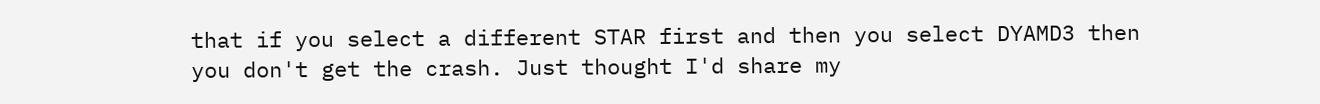that if you select a different STAR first and then you select DYAMD3 then you don't get the crash. Just thought I'd share my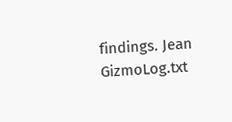findings. Jean GizmoLog.txt